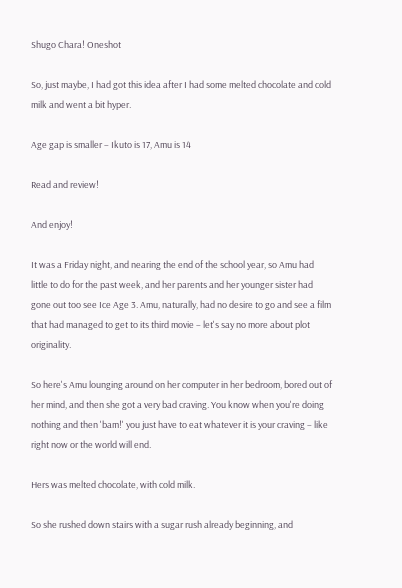Shugo Chara! Oneshot

So, just maybe, I had got this idea after I had some melted chocolate and cold milk and went a bit hyper.

Age gap is smaller – Ikuto is 17, Amu is 14

Read and review!

And enjoy!

It was a Friday night, and nearing the end of the school year, so Amu had little to do for the past week, and her parents and her younger sister had gone out too see Ice Age 3. Amu, naturally, had no desire to go and see a film that had managed to get to its third movie – let's say no more about plot originality.

So here's Amu lounging around on her computer in her bedroom, bored out of her mind, and then she got a very bad craving. You know when you're doing nothing and then 'bam!' you just have to eat whatever it is your craving – like right now or the world will end.

Hers was melted chocolate, with cold milk.

So she rushed down stairs with a sugar rush already beginning, and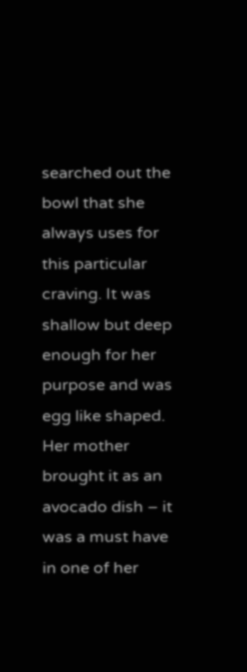searched out the bowl that she always uses for this particular craving. It was shallow but deep enough for her purpose and was egg like shaped. Her mother brought it as an avocado dish – it was a must have in one of her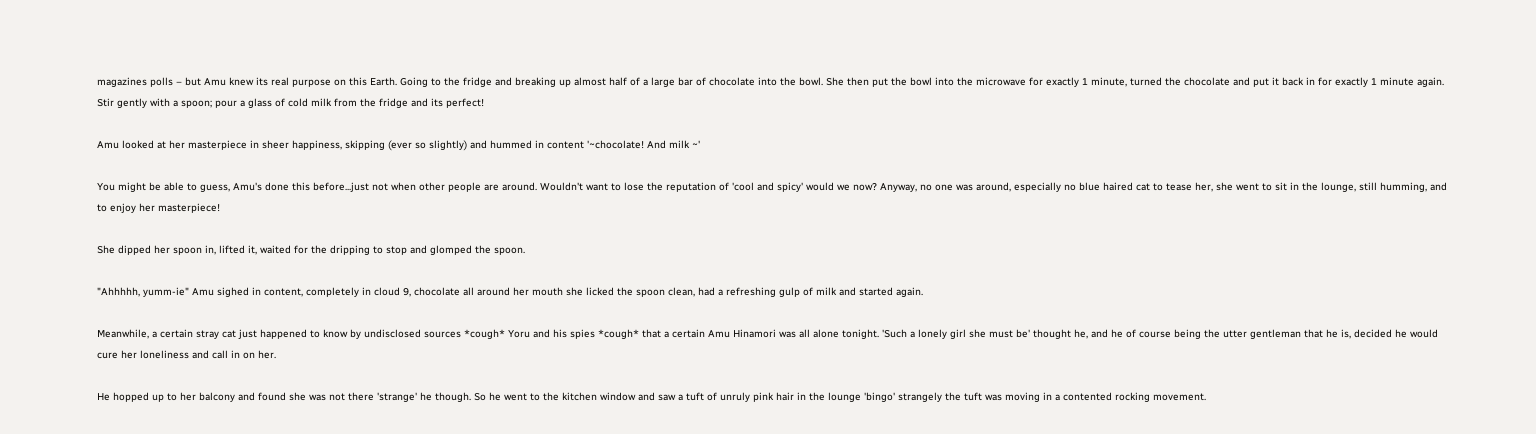magazines polls – but Amu knew its real purpose on this Earth. Going to the fridge and breaking up almost half of a large bar of chocolate into the bowl. She then put the bowl into the microwave for exactly 1 minute, turned the chocolate and put it back in for exactly 1 minute again. Stir gently with a spoon; pour a glass of cold milk from the fridge and its perfect!

Amu looked at her masterpiece in sheer happiness, skipping (ever so slightly) and hummed in content '~chocolate! And milk ~'

You might be able to guess, Amu's done this before...just not when other people are around. Wouldn't want to lose the reputation of 'cool and spicy' would we now? Anyway, no one was around, especially no blue haired cat to tease her, she went to sit in the lounge, still humming, and to enjoy her masterpiece!

She dipped her spoon in, lifted it, waited for the dripping to stop and glomped the spoon.

"Ahhhhh, yumm-ie" Amu sighed in content, completely in cloud 9, chocolate all around her mouth she licked the spoon clean, had a refreshing gulp of milk and started again.

Meanwhile, a certain stray cat just happened to know by undisclosed sources *cough* Yoru and his spies *cough* that a certain Amu Hinamori was all alone tonight. 'Such a lonely girl she must be' thought he, and he of course being the utter gentleman that he is, decided he would cure her loneliness and call in on her.

He hopped up to her balcony and found she was not there 'strange' he though. So he went to the kitchen window and saw a tuft of unruly pink hair in the lounge 'bingo' strangely the tuft was moving in a contented rocking movement.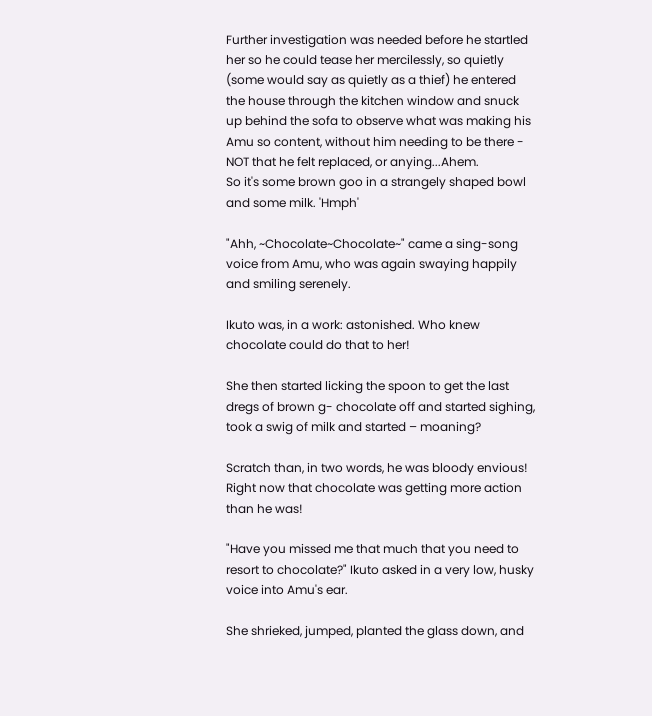Further investigation was needed before he startled her so he could tease her mercilessly, so quietly (some would say as quietly as a thief) he entered the house through the kitchen window and snuck up behind the sofa to observe what was making his Amu so content, without him needing to be there - NOT that he felt replaced, or anying...Ahem.
So it's some brown goo in a strangely shaped bowl and some milk. 'Hmph'

"Ahh, ~Chocolate~Chocolate~" came a sing-song voice from Amu, who was again swaying happily and smiling serenely.

Ikuto was, in a work: astonished. Who knew chocolate could do that to her!

She then started licking the spoon to get the last dregs of brown g- chocolate off and started sighing, took a swig of milk and started – moaning?

Scratch than, in two words, he was bloody envious! Right now that chocolate was getting more action than he was!

"Have you missed me that much that you need to resort to chocolate?" Ikuto asked in a very low, husky voice into Amu's ear.

She shrieked, jumped, planted the glass down, and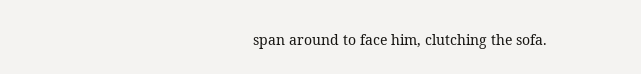span around to face him, clutching the sofa.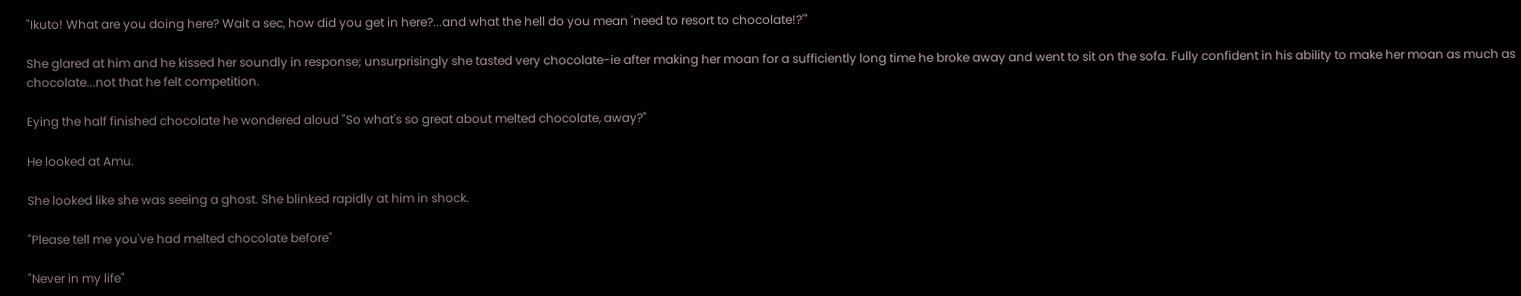"Ikuto! What are you doing here? Wait a sec, how did you get in here?...and what the hell do you mean 'need to resort to chocolate!?'"

She glared at him and he kissed her soundly in response; unsurprisingly she tasted very chocolate-ie after making her moan for a sufficiently long time he broke away and went to sit on the sofa. Fully confident in his ability to make her moan as much as chocolate...not that he felt competition.

Eying the half finished chocolate he wondered aloud "So what's so great about melted chocolate, away?"

He looked at Amu.

She looked like she was seeing a ghost. She blinked rapidly at him in shock.

"Please tell me you've had melted chocolate before"

"Never in my life"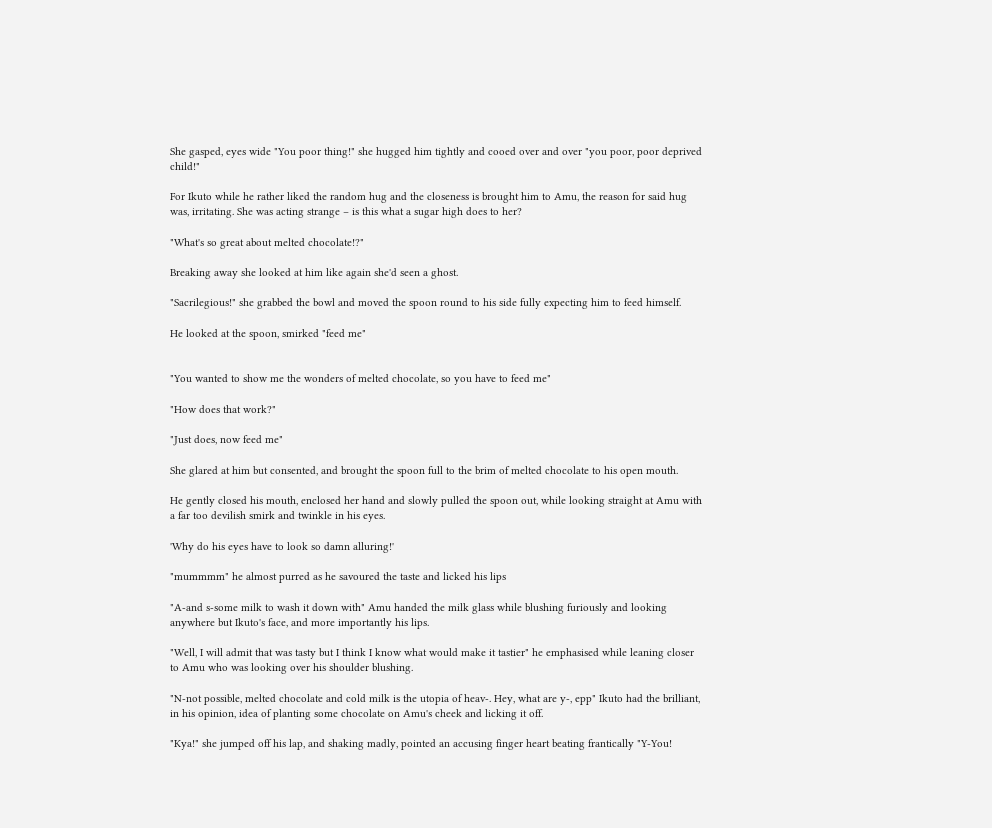She gasped, eyes wide "You poor thing!" she hugged him tightly and cooed over and over "you poor, poor deprived child!"

For Ikuto while he rather liked the random hug and the closeness is brought him to Amu, the reason for said hug was, irritating. She was acting strange – is this what a sugar high does to her?

"What's so great about melted chocolate!?"

Breaking away she looked at him like again she'd seen a ghost.

"Sacrilegious!" she grabbed the bowl and moved the spoon round to his side fully expecting him to feed himself.

He looked at the spoon, smirked "feed me"


"You wanted to show me the wonders of melted chocolate, so you have to feed me"

"How does that work?"

"Just does, now feed me"

She glared at him but consented, and brought the spoon full to the brim of melted chocolate to his open mouth.

He gently closed his mouth, enclosed her hand and slowly pulled the spoon out, while looking straight at Amu with a far too devilish smirk and twinkle in his eyes.

'Why do his eyes have to look so damn alluring!'

"mummmm" he almost purred as he savoured the taste and licked his lips

"A-and s-some milk to wash it down with" Amu handed the milk glass while blushing furiously and looking anywhere but Ikuto's face, and more importantly his lips.

"Well, I will admit that was tasty but I think I know what would make it tastier" he emphasised while leaning closer to Amu who was looking over his shoulder blushing.

"N-not possible, melted chocolate and cold milk is the utopia of heav-. Hey, what are y-, epp" Ikuto had the brilliant, in his opinion, idea of planting some chocolate on Amu's cheek and licking it off.

"Kya!" she jumped off his lap, and shaking madly, pointed an accusing finger heart beating frantically "Y-You!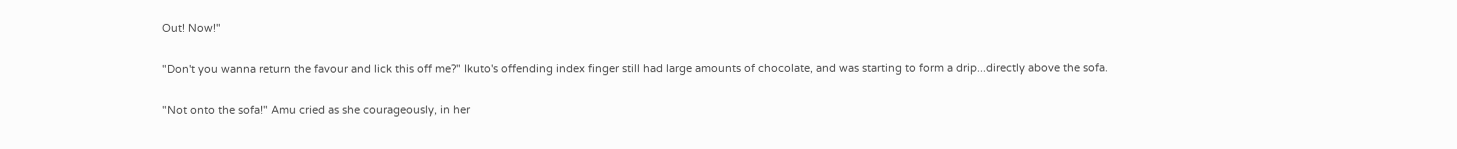Out! Now!"

"Don't you wanna return the favour and lick this off me?" Ikuto's offending index finger still had large amounts of chocolate, and was starting to form a drip...directly above the sofa.

"Not onto the sofa!" Amu cried as she courageously, in her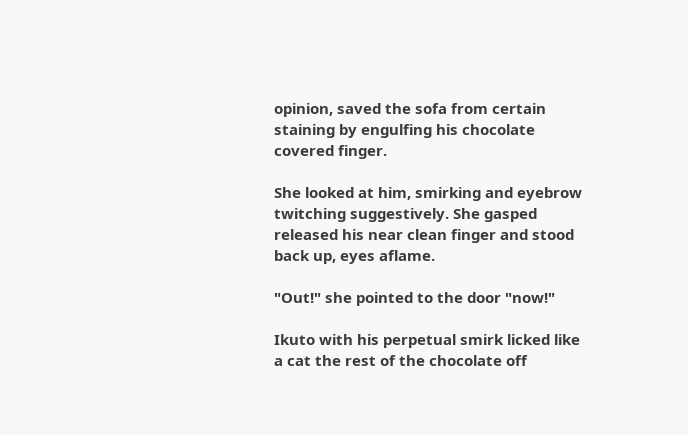opinion, saved the sofa from certain staining by engulfing his chocolate covered finger.

She looked at him, smirking and eyebrow twitching suggestively. She gasped released his near clean finger and stood back up, eyes aflame.

"Out!" she pointed to the door "now!"

Ikuto with his perpetual smirk licked like a cat the rest of the chocolate off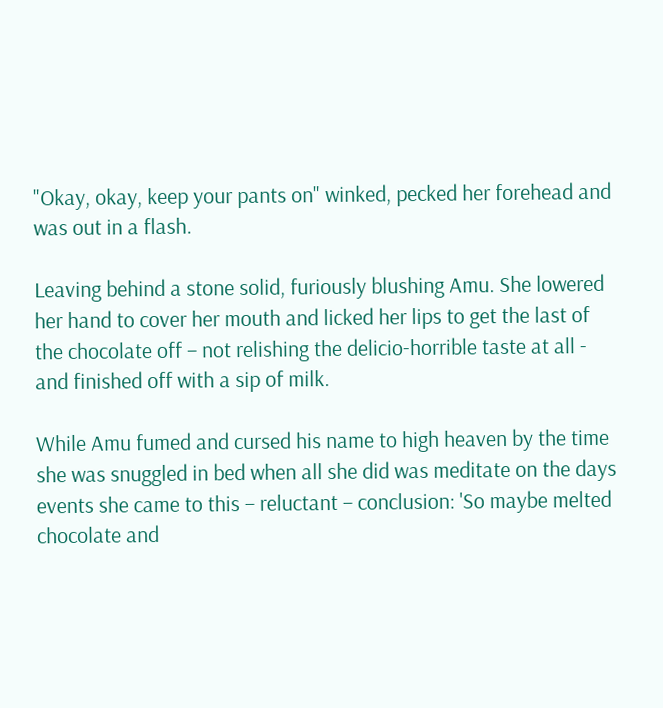"Okay, okay, keep your pants on" winked, pecked her forehead and was out in a flash.

Leaving behind a stone solid, furiously blushing Amu. She lowered her hand to cover her mouth and licked her lips to get the last of the chocolate off – not relishing the delicio-horrible taste at all - and finished off with a sip of milk.

While Amu fumed and cursed his name to high heaven by the time she was snuggled in bed when all she did was meditate on the days events she came to this – reluctant – conclusion: 'So maybe melted chocolate and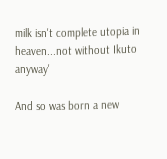milk isn't complete utopia in heaven...not without Ikuto anyway'

And so was born a new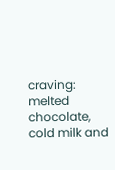craving: melted chocolate, cold milk and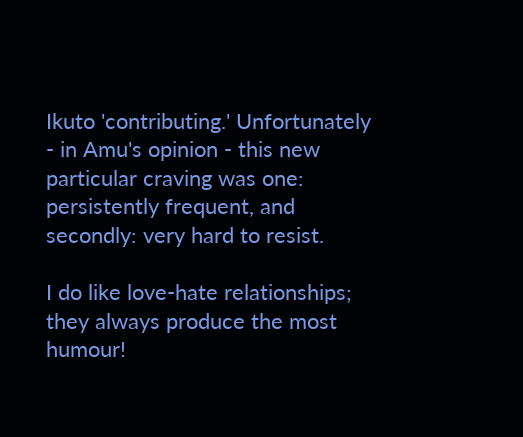Ikuto 'contributing.' Unfortunately - in Amu's opinion - this new particular craving was one: persistently frequent, and secondly: very hard to resist.

I do like love-hate relationships; they always produce the most humour!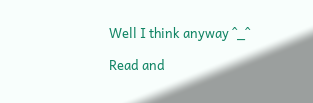Well I think anyway ^_^

Read and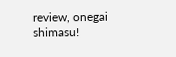review, onegai shimasu!